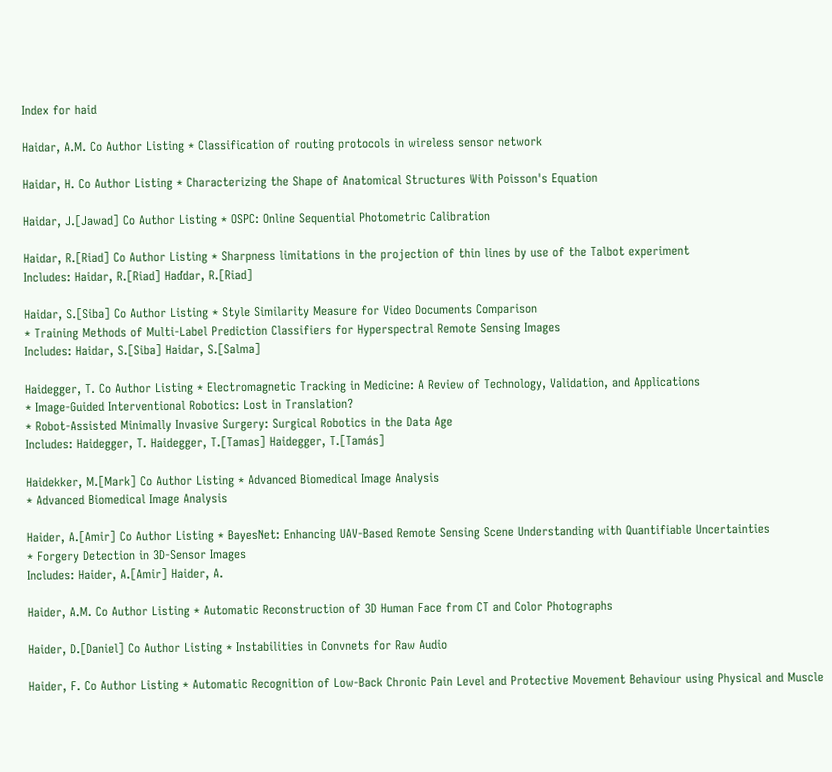Index for haid

Haidar, A.M. Co Author Listing * Classification of routing protocols in wireless sensor network

Haidar, H. Co Author Listing * Characterizing the Shape of Anatomical Structures With Poisson's Equation

Haidar, J.[Jawad] Co Author Listing * OSPC: Online Sequential Photometric Calibration

Haidar, R.[Riad] Co Author Listing * Sharpness limitations in the projection of thin lines by use of the Talbot experiment
Includes: Haidar, R.[Riad] Haďdar, R.[Riad]

Haidar, S.[Siba] Co Author Listing * Style Similarity Measure for Video Documents Comparison
* Training Methods of Multi-Label Prediction Classifiers for Hyperspectral Remote Sensing Images
Includes: Haidar, S.[Siba] Haidar, S.[Salma]

Haidegger, T. Co Author Listing * Electromagnetic Tracking in Medicine: A Review of Technology, Validation, and Applications
* Image-Guided Interventional Robotics: Lost in Translation?
* Robot-Assisted Minimally Invasive Surgery: Surgical Robotics in the Data Age
Includes: Haidegger, T. Haidegger, T.[Tamas] Haidegger, T.[Tamás]

Haidekker, M.[Mark] Co Author Listing * Advanced Biomedical Image Analysis
* Advanced Biomedical Image Analysis

Haider, A.[Amir] Co Author Listing * BayesNet: Enhancing UAV-Based Remote Sensing Scene Understanding with Quantifiable Uncertainties
* Forgery Detection in 3D-Sensor Images
Includes: Haider, A.[Amir] Haider, A.

Haider, A.M. Co Author Listing * Automatic Reconstruction of 3D Human Face from CT and Color Photographs

Haider, D.[Daniel] Co Author Listing * Instabilities in Convnets for Raw Audio

Haider, F. Co Author Listing * Automatic Recognition of Low-Back Chronic Pain Level and Protective Movement Behaviour using Physical and Muscle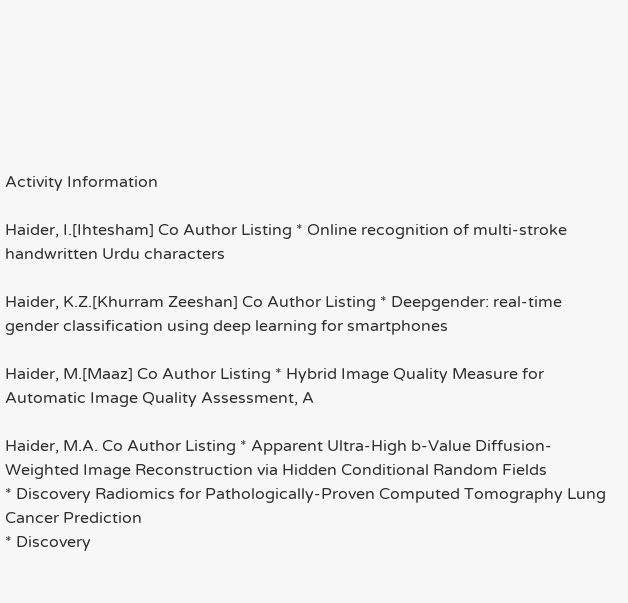Activity Information

Haider, I.[Ihtesham] Co Author Listing * Online recognition of multi-stroke handwritten Urdu characters

Haider, K.Z.[Khurram Zeeshan] Co Author Listing * Deepgender: real-time gender classification using deep learning for smartphones

Haider, M.[Maaz] Co Author Listing * Hybrid Image Quality Measure for Automatic Image Quality Assessment, A

Haider, M.A. Co Author Listing * Apparent Ultra-High b-Value Diffusion-Weighted Image Reconstruction via Hidden Conditional Random Fields
* Discovery Radiomics for Pathologically-Proven Computed Tomography Lung Cancer Prediction
* Discovery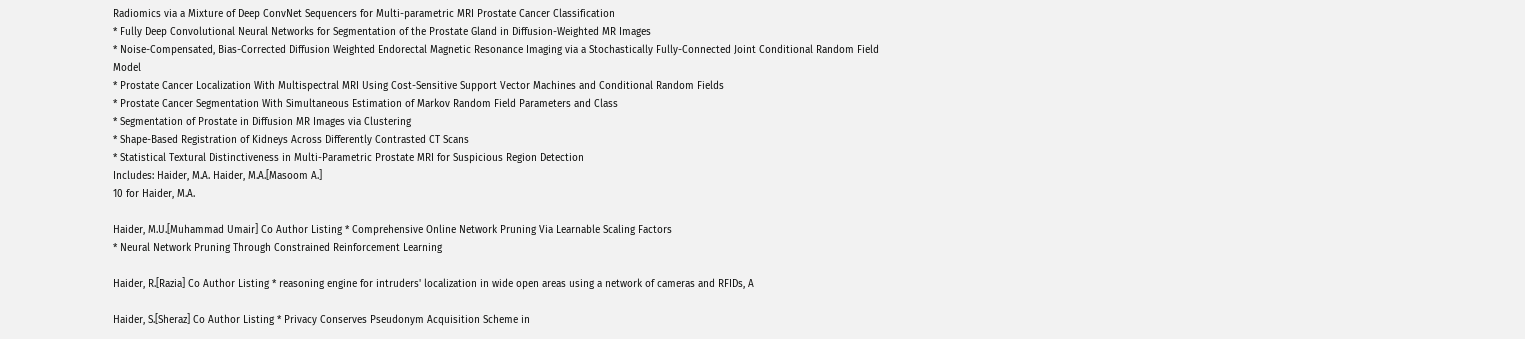Radiomics via a Mixture of Deep ConvNet Sequencers for Multi-parametric MRI Prostate Cancer Classification
* Fully Deep Convolutional Neural Networks for Segmentation of the Prostate Gland in Diffusion-Weighted MR Images
* Noise-Compensated, Bias-Corrected Diffusion Weighted Endorectal Magnetic Resonance Imaging via a Stochastically Fully-Connected Joint Conditional Random Field Model
* Prostate Cancer Localization With Multispectral MRI Using Cost-Sensitive Support Vector Machines and Conditional Random Fields
* Prostate Cancer Segmentation With Simultaneous Estimation of Markov Random Field Parameters and Class
* Segmentation of Prostate in Diffusion MR Images via Clustering
* Shape-Based Registration of Kidneys Across Differently Contrasted CT Scans
* Statistical Textural Distinctiveness in Multi-Parametric Prostate MRI for Suspicious Region Detection
Includes: Haider, M.A. Haider, M.A.[Masoom A.]
10 for Haider, M.A.

Haider, M.U.[Muhammad Umair] Co Author Listing * Comprehensive Online Network Pruning Via Learnable Scaling Factors
* Neural Network Pruning Through Constrained Reinforcement Learning

Haider, R.[Razia] Co Author Listing * reasoning engine for intruders' localization in wide open areas using a network of cameras and RFIDs, A

Haider, S.[Sheraz] Co Author Listing * Privacy Conserves Pseudonym Acquisition Scheme in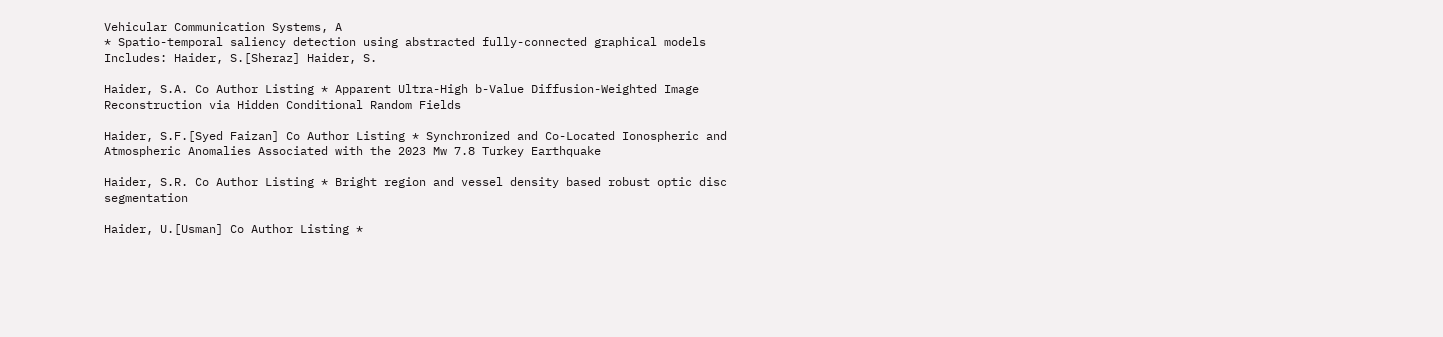Vehicular Communication Systems, A
* Spatio-temporal saliency detection using abstracted fully-connected graphical models
Includes: Haider, S.[Sheraz] Haider, S.

Haider, S.A. Co Author Listing * Apparent Ultra-High b-Value Diffusion-Weighted Image Reconstruction via Hidden Conditional Random Fields

Haider, S.F.[Syed Faizan] Co Author Listing * Synchronized and Co-Located Ionospheric and Atmospheric Anomalies Associated with the 2023 Mw 7.8 Turkey Earthquake

Haider, S.R. Co Author Listing * Bright region and vessel density based robust optic disc segmentation

Haider, U.[Usman] Co Author Listing *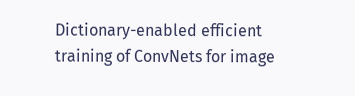Dictionary-enabled efficient training of ConvNets for image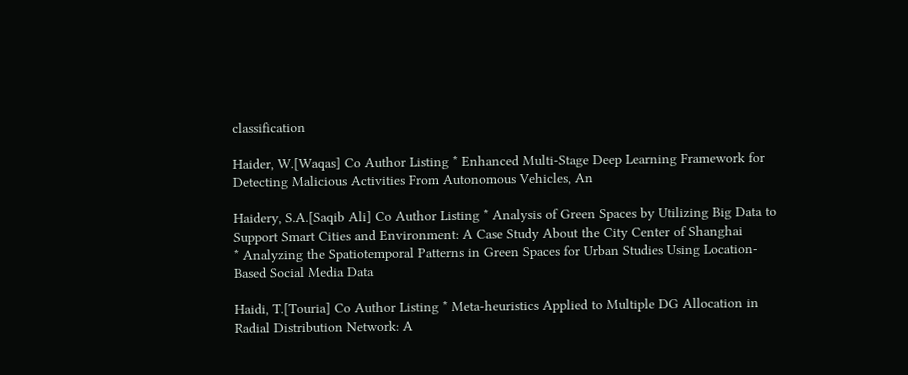classification

Haider, W.[Waqas] Co Author Listing * Enhanced Multi-Stage Deep Learning Framework for Detecting Malicious Activities From Autonomous Vehicles, An

Haidery, S.A.[Saqib Ali] Co Author Listing * Analysis of Green Spaces by Utilizing Big Data to Support Smart Cities and Environment: A Case Study About the City Center of Shanghai
* Analyzing the Spatiotemporal Patterns in Green Spaces for Urban Studies Using Location-Based Social Media Data

Haidi, T.[Touria] Co Author Listing * Meta-heuristics Applied to Multiple DG Allocation in Radial Distribution Network: A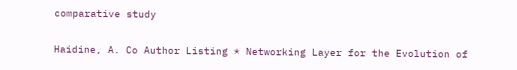comparative study

Haidine, A. Co Author Listing * Networking Layer for the Evolution of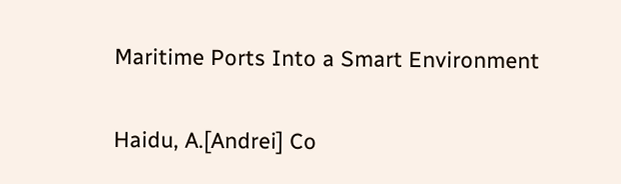Maritime Ports Into a Smart Environment

Haidu, A.[Andrei] Co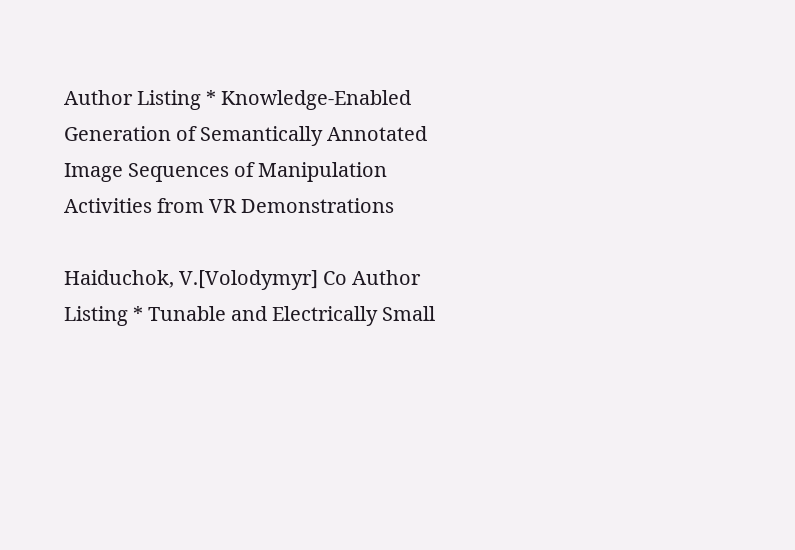Author Listing * Knowledge-Enabled Generation of Semantically Annotated Image Sequences of Manipulation Activities from VR Demonstrations

Haiduchok, V.[Volodymyr] Co Author Listing * Tunable and Electrically Small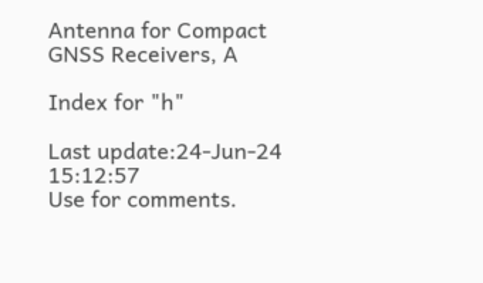Antenna for Compact GNSS Receivers, A

Index for "h"

Last update:24-Jun-24 15:12:57
Use for comments.